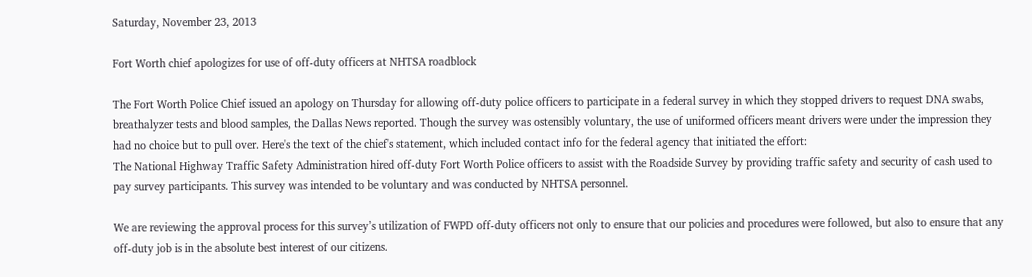Saturday, November 23, 2013

Fort Worth chief apologizes for use of off-duty officers at NHTSA roadblock

The Fort Worth Police Chief issued an apology on Thursday for allowing off-duty police officers to participate in a federal survey in which they stopped drivers to request DNA swabs, breathalyzer tests and blood samples, the Dallas News reported. Though the survey was ostensibly voluntary, the use of uniformed officers meant drivers were under the impression they had no choice but to pull over. Here's the text of the chief's statement, which included contact info for the federal agency that initiated the effort:
The National Highway Traffic Safety Administration hired off-duty Fort Worth Police officers to assist with the Roadside Survey by providing traffic safety and security of cash used to pay survey participants. This survey was intended to be voluntary and was conducted by NHTSA personnel.

We are reviewing the approval process for this survey’s utilization of FWPD off-duty officers not only to ensure that our policies and procedures were followed, but also to ensure that any off-duty job is in the absolute best interest of our citizens.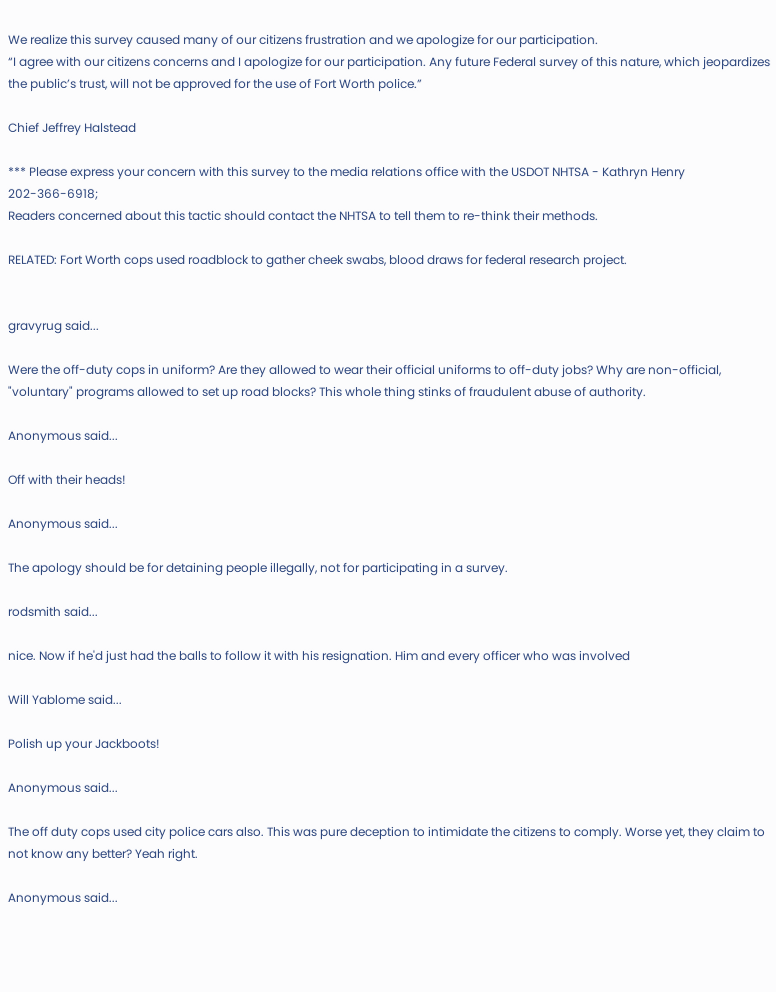We realize this survey caused many of our citizens frustration and we apologize for our participation.
“I agree with our citizens concerns and I apologize for our participation. Any future Federal survey of this nature, which jeopardizes the public’s trust, will not be approved for the use of Fort Worth police.”

Chief Jeffrey Halstead

*** Please express your concern with this survey to the media relations office with the USDOT NHTSA - Kathryn Henry 202-366-6918;
Readers concerned about this tactic should contact the NHTSA to tell them to re-think their methods.

RELATED: Fort Worth cops used roadblock to gather cheek swabs, blood draws for federal research project.


gravyrug said...

Were the off-duty cops in uniform? Are they allowed to wear their official uniforms to off-duty jobs? Why are non-official, "voluntary" programs allowed to set up road blocks? This whole thing stinks of fraudulent abuse of authority.

Anonymous said...

Off with their heads!

Anonymous said...

The apology should be for detaining people illegally, not for participating in a survey.

rodsmith said...

nice. Now if he'd just had the balls to follow it with his resignation. Him and every officer who was involved

Will Yablome said...

Polish up your Jackboots!

Anonymous said...

The off duty cops used city police cars also. This was pure deception to intimidate the citizens to comply. Worse yet, they claim to not know any better? Yeah right.

Anonymous said...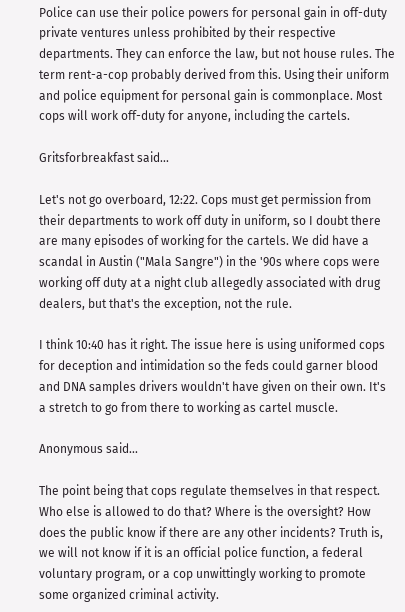Police can use their police powers for personal gain in off-duty private ventures unless prohibited by their respective departments. They can enforce the law, but not house rules. The term rent-a-cop probably derived from this. Using their uniform and police equipment for personal gain is commonplace. Most cops will work off-duty for anyone, including the cartels.

Gritsforbreakfast said...

Let's not go overboard, 12:22. Cops must get permission from their departments to work off duty in uniform, so I doubt there are many episodes of working for the cartels. We did have a scandal in Austin ("Mala Sangre") in the '90s where cops were working off duty at a night club allegedly associated with drug dealers, but that's the exception, not the rule.

I think 10:40 has it right. The issue here is using uniformed cops for deception and intimidation so the feds could garner blood and DNA samples drivers wouldn't have given on their own. It's a stretch to go from there to working as cartel muscle.

Anonymous said...

The point being that cops regulate themselves in that respect. Who else is allowed to do that? Where is the oversight? How does the public know if there are any other incidents? Truth is, we will not know if it is an official police function, a federal voluntary program, or a cop unwittingly working to promote some organized criminal activity.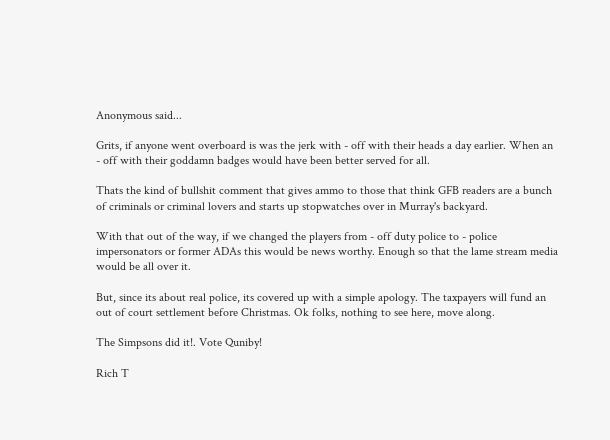Anonymous said...

Grits, if anyone went overboard is was the jerk with - off with their heads a day earlier. When an - off with their goddamn badges would have been better served for all.

Thats the kind of bullshit comment that gives ammo to those that think GFB readers are a bunch of criminals or criminal lovers and starts up stopwatches over in Murray's backyard.

With that out of the way, if we changed the players from - off duty police to - police impersonators or former ADAs this would be news worthy. Enough so that the lame stream media would be all over it.

But, since its about real police, its covered up with a simple apology. The taxpayers will fund an out of court settlement before Christmas. Ok folks, nothing to see here, move along.

The Simpsons did it!. Vote Quniby!

Rich T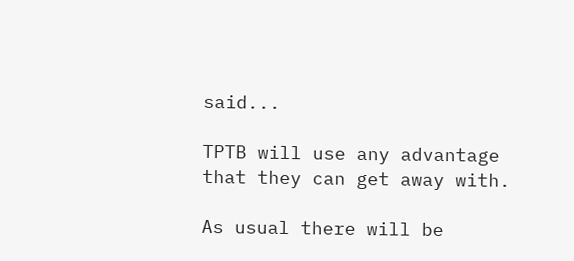said...

TPTB will use any advantage that they can get away with.

As usual there will be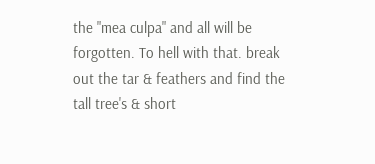the "mea culpa" and all will be forgotten. To hell with that. break out the tar & feathers and find the tall tree's & short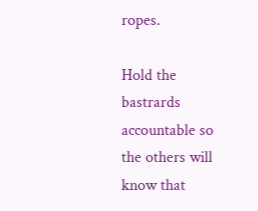ropes.

Hold the bastrards accountable so the others will know that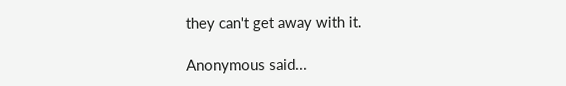they can't get away with it.

Anonymous said...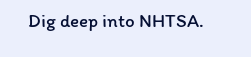Dig deep into NHTSA.